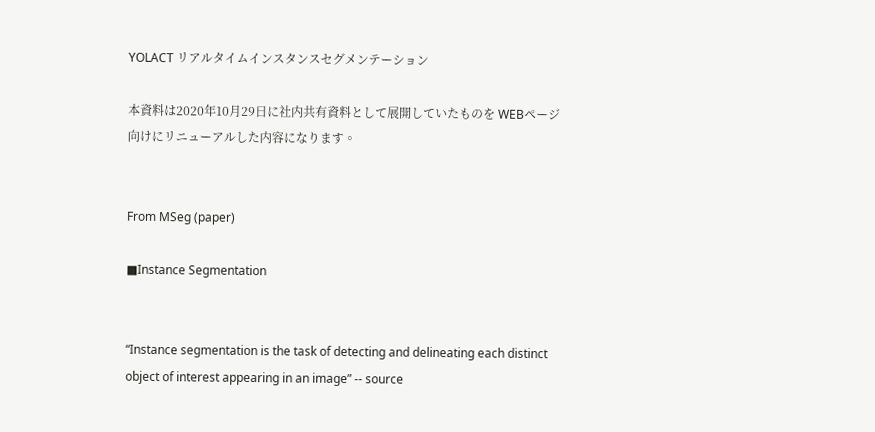YOLACT リアルタイムインスタンスセグメンテーション

本資料は2020年10月29日に社内共有資料として展開していたものを WEBページ向けにリニューアルした内容になります。


From MSeg (paper)

■Instance Segmentation


“Instance segmentation is the task of detecting and delineating each distinct object of interest appearing in an image” -- source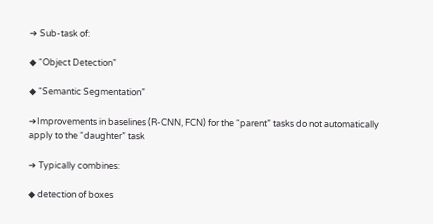➔ Sub-task of:

◆ “Object Detection”

◆ “Semantic Segmentation”

➔Improvements in baselines (R-CNN, FCN) for the “parent” tasks do not automatically apply to the “daughter” task

➔ Typically combines:

◆ detection of boxes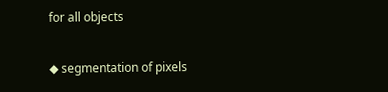for all objects

◆ segmentation of pixels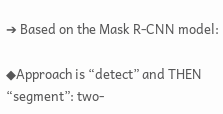➔ Based on the Mask R-CNN model:

◆Approach is “detect” and THEN “segment”: two-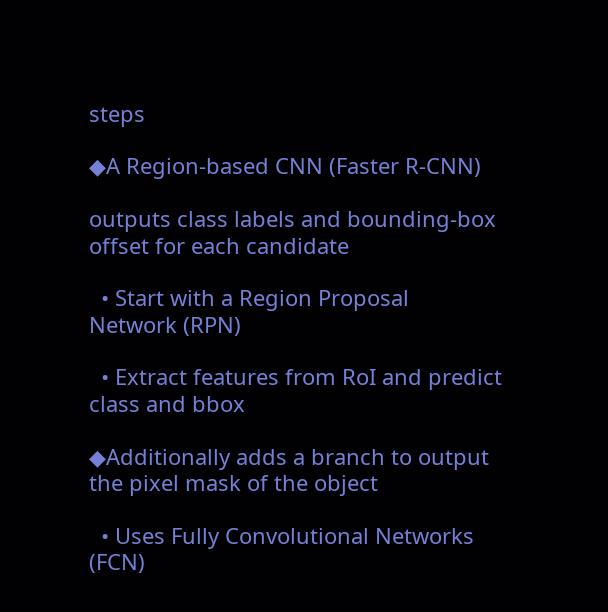steps

◆A Region-based CNN (Faster R-CNN)

outputs class labels and bounding-box offset for each candidate

  • Start with a Region Proposal Network (RPN)

  • Extract features from RoI and predict class and bbox

◆Additionally adds a branch to output the pixel mask of the object

  • Uses Fully Convolutional Networks (FCN)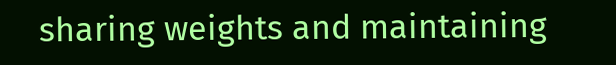sharing weights and maintaining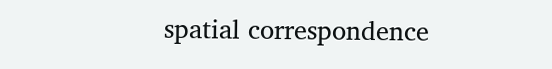spatial correspondence